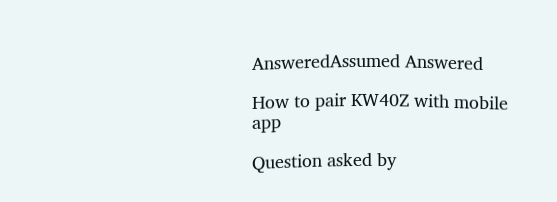AnsweredAssumed Answered

How to pair KW40Z with mobile app

Question asked by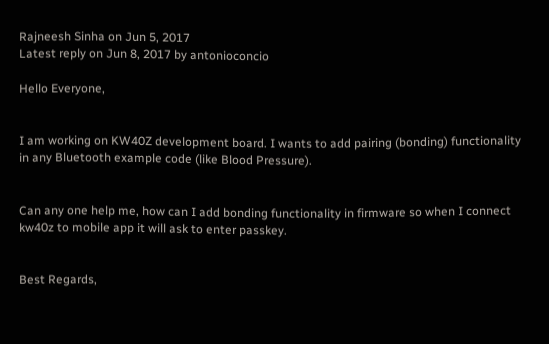Rajneesh Sinha on Jun 5, 2017
Latest reply on Jun 8, 2017 by antonioconcio

Hello Everyone,


I am working on KW40Z development board. I wants to add pairing (bonding) functionality in any Bluetooth example code (like Blood Pressure).


Can any one help me, how can I add bonding functionality in firmware so when I connect kw40z to mobile app it will ask to enter passkey.


Best Regards,